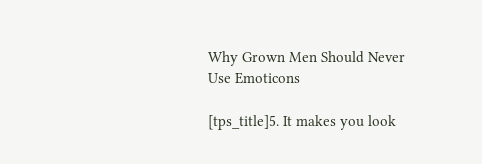Why Grown Men Should Never Use Emoticons

[tps_title]5. It makes you look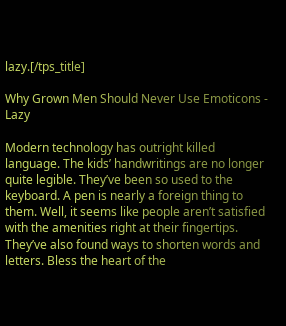lazy.[/tps_title]

Why Grown Men Should Never Use Emoticons - Lazy

Modern technology has outright killed language. The kids’ handwritings are no longer quite legible. They’ve been so used to the keyboard. A pen is nearly a foreign thing to them. Well, it seems like people aren’t satisfied with the amenities right at their fingertips. They’ve also found ways to shorten words and letters. Bless the heart of the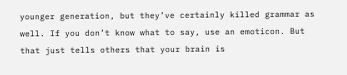younger generation, but they’ve certainly killed grammar as well. If you don’t know what to say, use an emoticon. But that just tells others that your brain is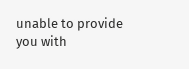unable to provide you with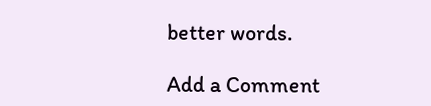better words.

Add a Comment